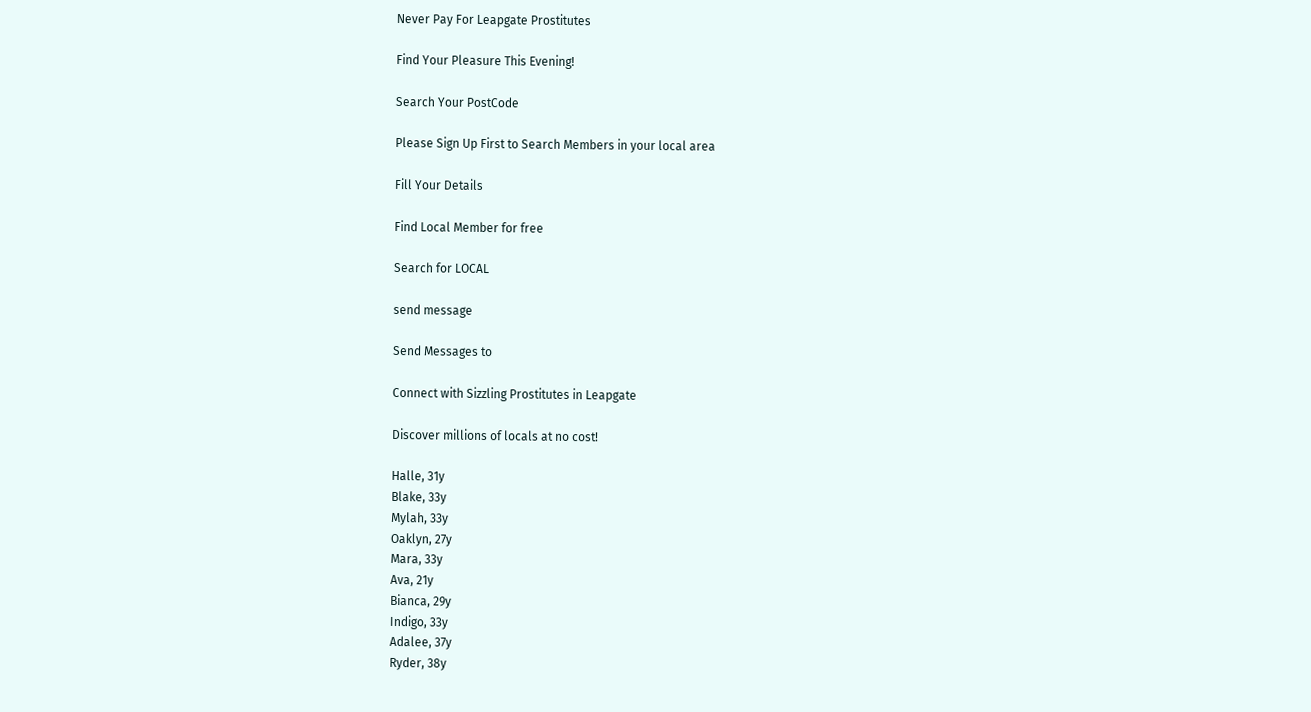Never Pay For Leapgate Prostitutes

Find Your Pleasure This Evening!

Search Your PostCode

Please Sign Up First to Search Members in your local area

Fill Your Details

Find Local Member for free

Search for LOCAL

send message

Send Messages to

Connect with Sizzling Prostitutes in Leapgate

Discover millions of locals at no cost!

Halle, 31y
Blake, 33y
Mylah, 33y
Oaklyn, 27y
Mara, 33y
Ava, 21y
Bianca, 29y
Indigo, 33y
Adalee, 37y
Ryder, 38y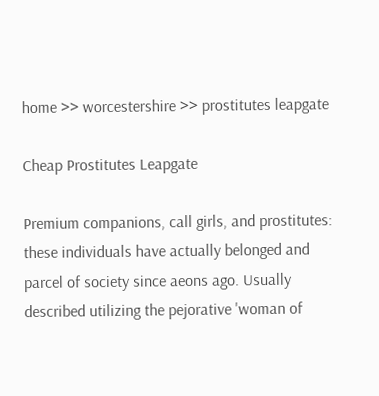home >> worcestershire >> prostitutes leapgate

Cheap Prostitutes Leapgate

Premium companions, call girls, and prostitutes: these individuals have actually belonged and parcel of society since aeons ago. Usually described utilizing the pejorative 'woman of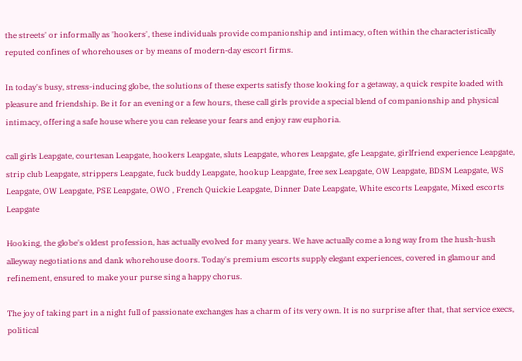the streets' or informally as 'hookers', these individuals provide companionship and intimacy, often within the characteristically reputed confines of whorehouses or by means of modern-day escort firms.

In today's busy, stress-inducing globe, the solutions of these experts satisfy those looking for a getaway, a quick respite loaded with pleasure and friendship. Be it for an evening or a few hours, these call girls provide a special blend of companionship and physical intimacy, offering a safe house where you can release your fears and enjoy raw euphoria.

call girls Leapgate, courtesan Leapgate, hookers Leapgate, sluts Leapgate, whores Leapgate, gfe Leapgate, girlfriend experience Leapgate, strip club Leapgate, strippers Leapgate, fuck buddy Leapgate, hookup Leapgate, free sex Leapgate, OW Leapgate, BDSM Leapgate, WS Leapgate, OW Leapgate, PSE Leapgate, OWO , French Quickie Leapgate, Dinner Date Leapgate, White escorts Leapgate, Mixed escorts Leapgate

Hooking, the globe's oldest profession, has actually evolved for many years. We have actually come a long way from the hush-hush alleyway negotiations and dank whorehouse doors. Today's premium escorts supply elegant experiences, covered in glamour and refinement, ensured to make your purse sing a happy chorus.

The joy of taking part in a night full of passionate exchanges has a charm of its very own. It is no surprise after that, that service execs, political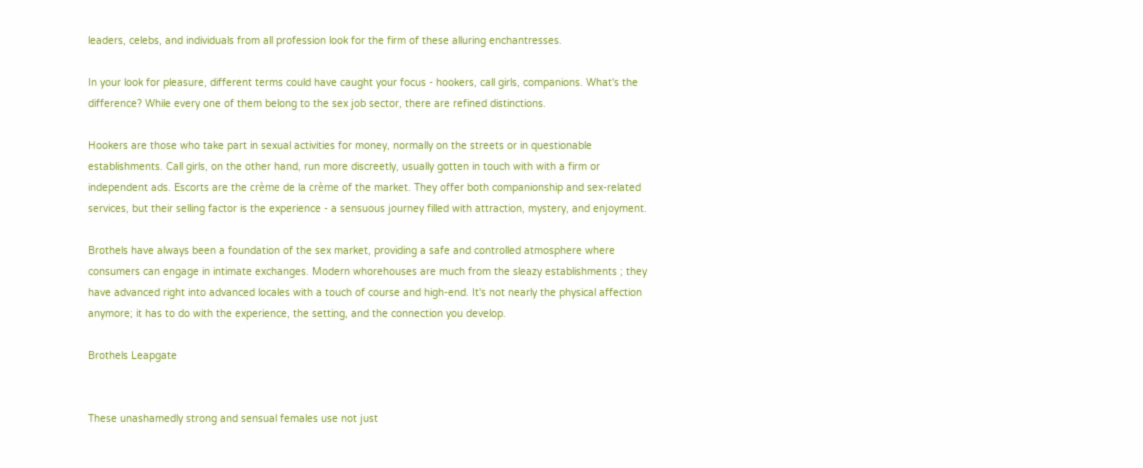leaders, celebs, and individuals from all profession look for the firm of these alluring enchantresses.

In your look for pleasure, different terms could have caught your focus - hookers, call girls, companions. What's the difference? While every one of them belong to the sex job sector, there are refined distinctions.

Hookers are those who take part in sexual activities for money, normally on the streets or in questionable establishments. Call girls, on the other hand, run more discreetly, usually gotten in touch with with a firm or independent ads. Escorts are the crème de la crème of the market. They offer both companionship and sex-related services, but their selling factor is the experience - a sensuous journey filled with attraction, mystery, and enjoyment.

Brothels have always been a foundation of the sex market, providing a safe and controlled atmosphere where consumers can engage in intimate exchanges. Modern whorehouses are much from the sleazy establishments ; they have advanced right into advanced locales with a touch of course and high-end. It's not nearly the physical affection anymore; it has to do with the experience, the setting, and the connection you develop.

Brothels Leapgate


These unashamedly strong and sensual females use not just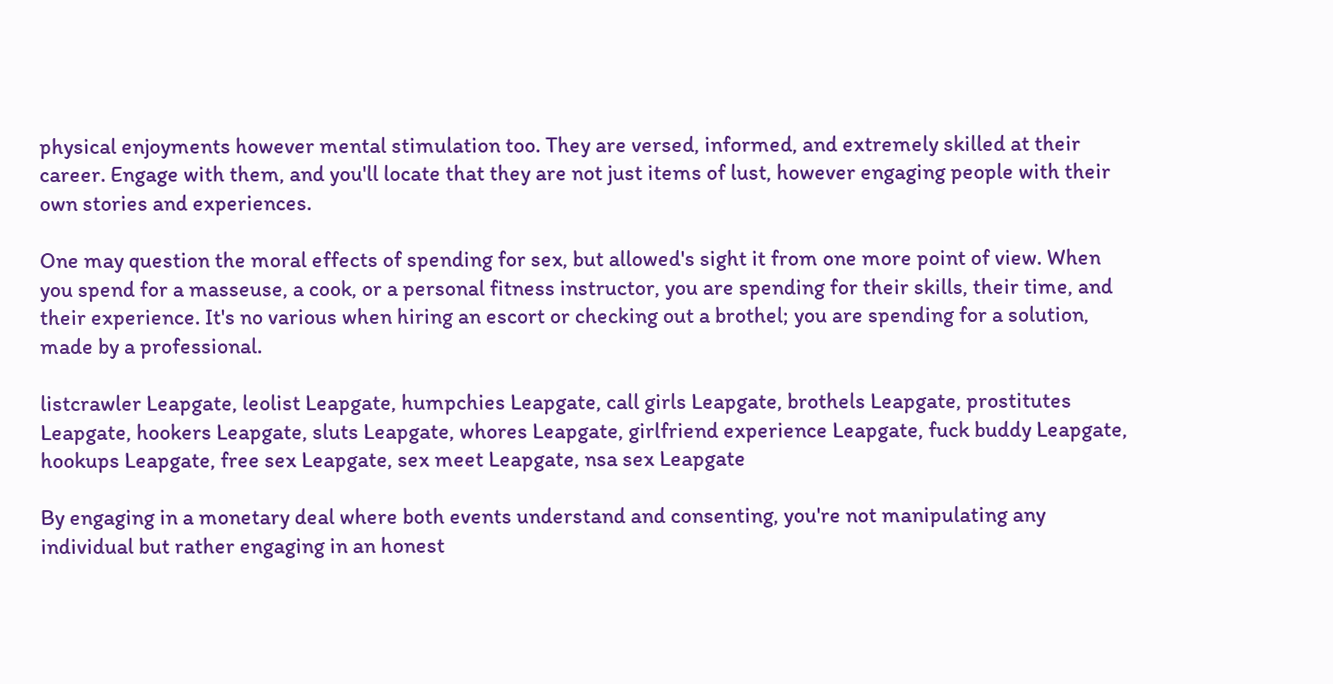physical enjoyments however mental stimulation too. They are versed, informed, and extremely skilled at their career. Engage with them, and you'll locate that they are not just items of lust, however engaging people with their own stories and experiences.

One may question the moral effects of spending for sex, but allowed's sight it from one more point of view. When you spend for a masseuse, a cook, or a personal fitness instructor, you are spending for their skills, their time, and their experience. It's no various when hiring an escort or checking out a brothel; you are spending for a solution, made by a professional.

listcrawler Leapgate, leolist Leapgate, humpchies Leapgate, call girls Leapgate, brothels Leapgate, prostitutes Leapgate, hookers Leapgate, sluts Leapgate, whores Leapgate, girlfriend experience Leapgate, fuck buddy Leapgate, hookups Leapgate, free sex Leapgate, sex meet Leapgate, nsa sex Leapgate

By engaging in a monetary deal where both events understand and consenting, you're not manipulating any individual but rather engaging in an honest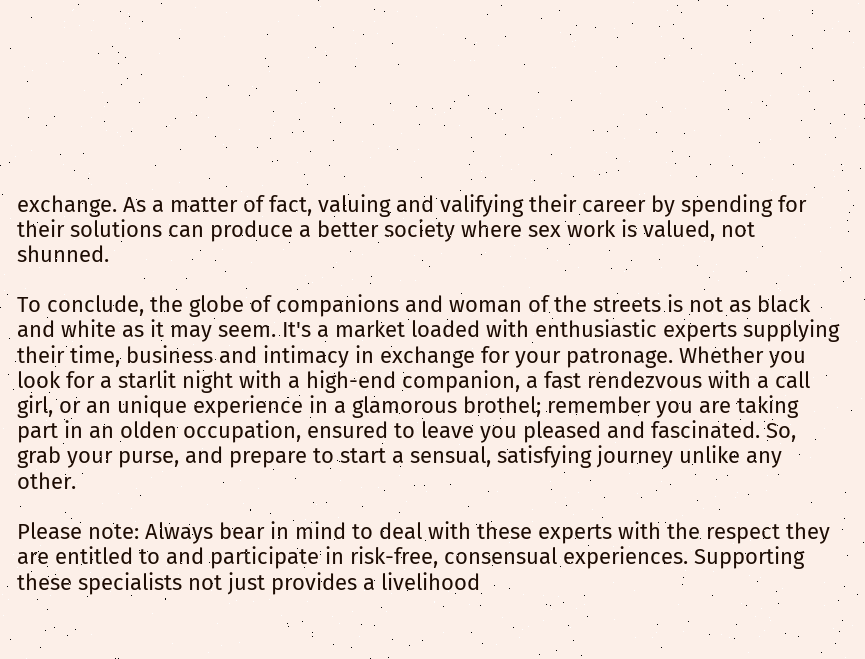exchange. As a matter of fact, valuing and valifying their career by spending for their solutions can produce a better society where sex work is valued, not shunned.

To conclude, the globe of companions and woman of the streets is not as black and white as it may seem. It's a market loaded with enthusiastic experts supplying their time, business and intimacy in exchange for your patronage. Whether you look for a starlit night with a high-end companion, a fast rendezvous with a call girl, or an unique experience in a glamorous brothel; remember you are taking part in an olden occupation, ensured to leave you pleased and fascinated. So, grab your purse, and prepare to start a sensual, satisfying journey unlike any other.

Please note: Always bear in mind to deal with these experts with the respect they are entitled to and participate in risk-free, consensual experiences. Supporting these specialists not just provides a livelihood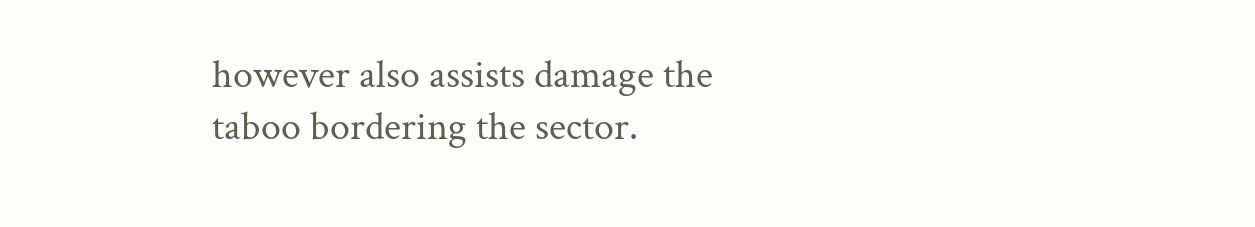however also assists damage the taboo bordering the sector.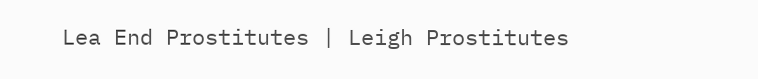Lea End Prostitutes | Leigh Prostitutes